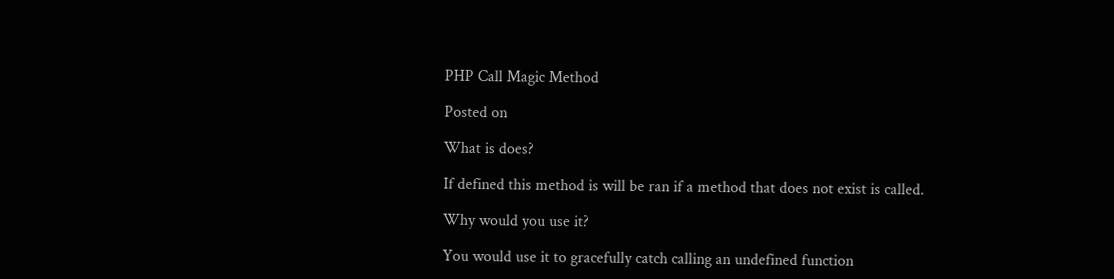PHP Call Magic Method

Posted on

What is does?

If defined this method is will be ran if a method that does not exist is called.

Why would you use it?

You would use it to gracefully catch calling an undefined function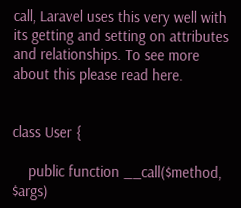call, Laravel uses this very well with its getting and setting on attributes and relationships. To see more about this please read here.


class User {

    public function __call($method, $args)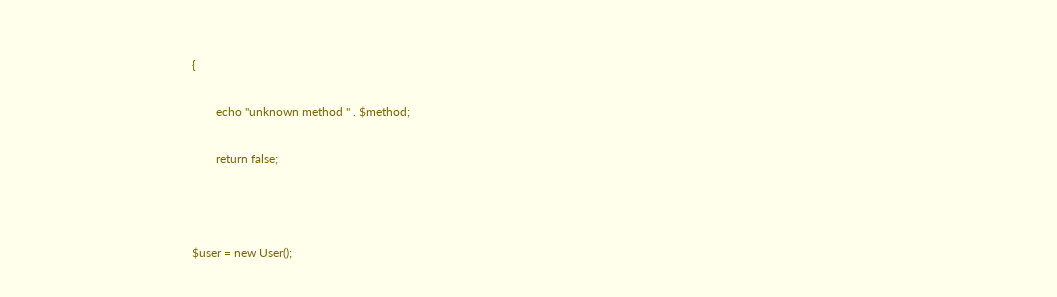{

        echo "unknown method " . $method;

        return false;



$user = new User();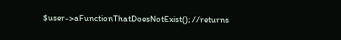$user->aFunctionThatDoesNotExist(); //returns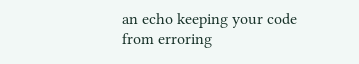an echo keeping your code from erroring